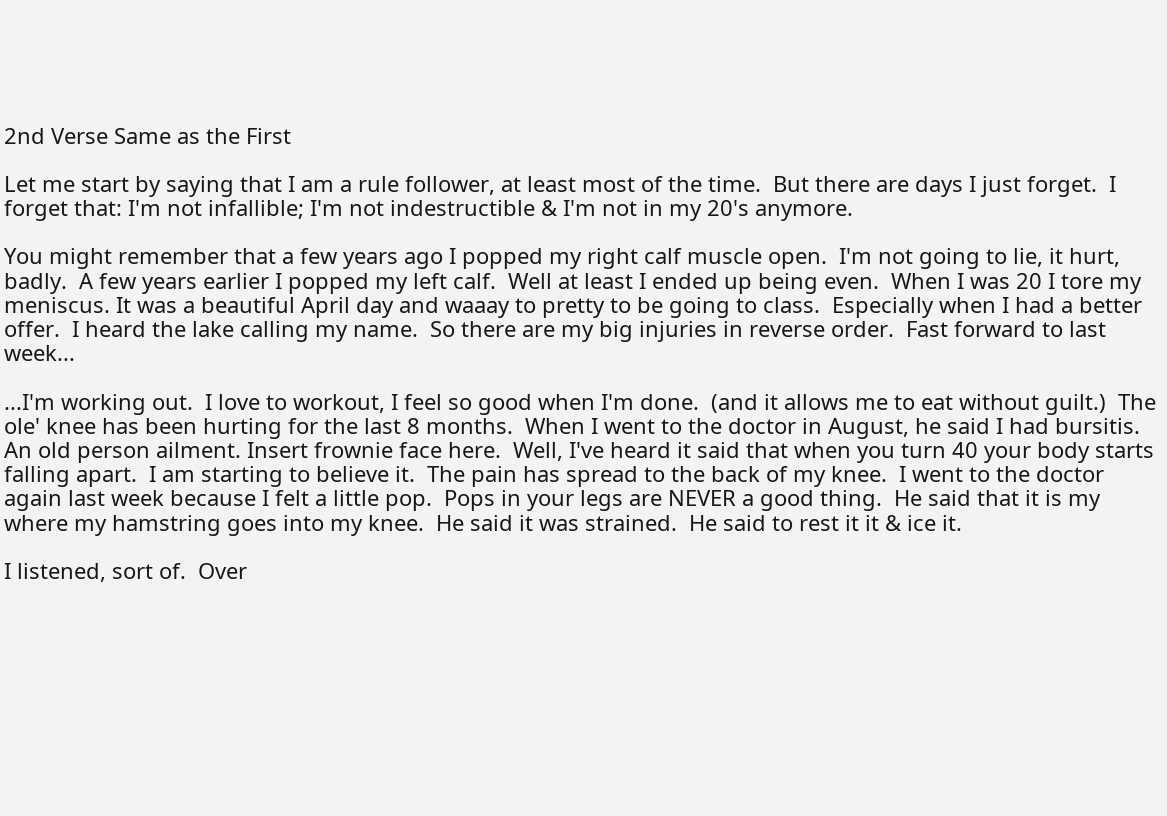2nd Verse Same as the First

Let me start by saying that I am a rule follower, at least most of the time.  But there are days I just forget.  I forget that: I'm not infallible; I'm not indestructible & I'm not in my 20's anymore.

You might remember that a few years ago I popped my right calf muscle open.  I'm not going to lie, it hurt, badly.  A few years earlier I popped my left calf.  Well at least I ended up being even.  When I was 20 I tore my meniscus. It was a beautiful April day and waaay to pretty to be going to class.  Especially when I had a better offer.  I heard the lake calling my name.  So there are my big injuries in reverse order.  Fast forward to last week...

...I'm working out.  I love to workout, I feel so good when I'm done.  (and it allows me to eat without guilt.)  The ole' knee has been hurting for the last 8 months.  When I went to the doctor in August, he said I had bursitis.  An old person ailment. Insert frownie face here.  Well, I've heard it said that when you turn 40 your body starts falling apart.  I am starting to believe it.  The pain has spread to the back of my knee.  I went to the doctor again last week because I felt a little pop.  Pops in your legs are NEVER a good thing.  He said that it is my where my hamstring goes into my knee.  He said it was strained.  He said to rest it it & ice it.

I listened, sort of.  Over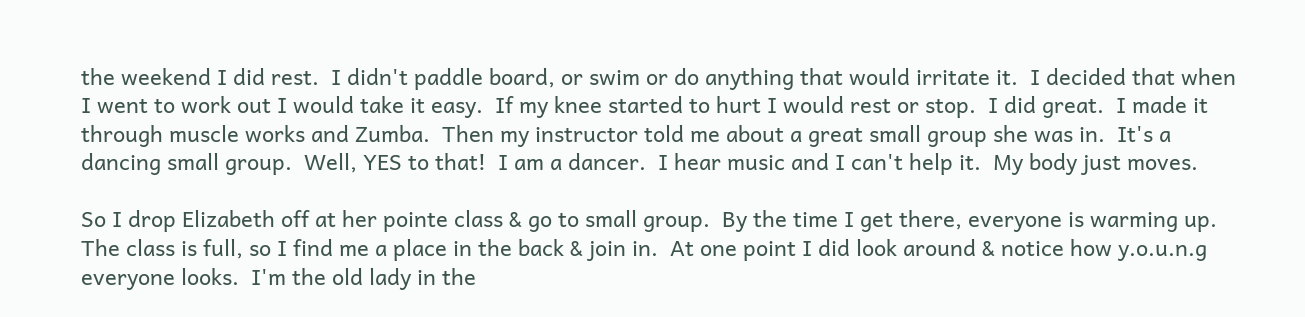the weekend I did rest.  I didn't paddle board, or swim or do anything that would irritate it.  I decided that when I went to work out I would take it easy.  If my knee started to hurt I would rest or stop.  I did great.  I made it through muscle works and Zumba.  Then my instructor told me about a great small group she was in.  It's a dancing small group.  Well, YES to that!  I am a dancer.  I hear music and I can't help it.  My body just moves.

So I drop Elizabeth off at her pointe class & go to small group.  By the time I get there, everyone is warming up.  The class is full, so I find me a place in the back & join in.  At one point I did look around & notice how y.o.u.n.g everyone looks.  I'm the old lady in the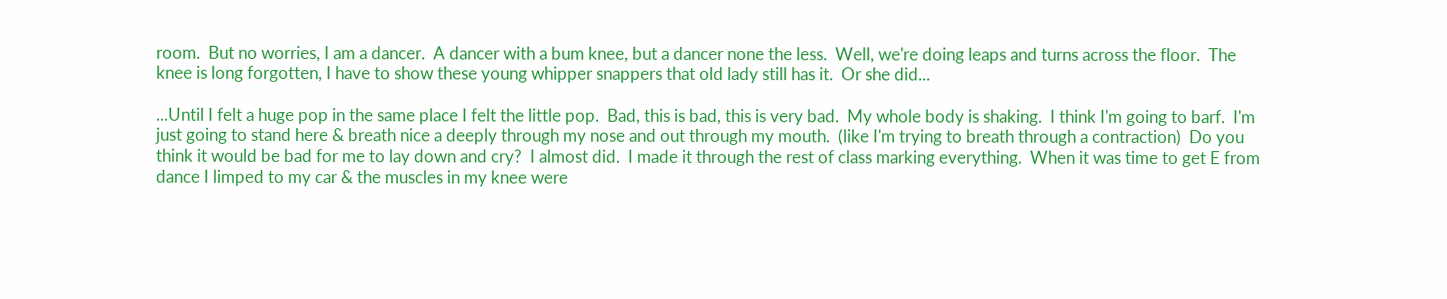room.  But no worries, I am a dancer.  A dancer with a bum knee, but a dancer none the less.  Well, we're doing leaps and turns across the floor.  The knee is long forgotten, I have to show these young whipper snappers that old lady still has it.  Or she did...

...Until I felt a huge pop in the same place I felt the little pop.  Bad, this is bad, this is very bad.  My whole body is shaking.  I think I'm going to barf.  I'm just going to stand here & breath nice a deeply through my nose and out through my mouth.  (like I'm trying to breath through a contraction)  Do you think it would be bad for me to lay down and cry?  I almost did.  I made it through the rest of class marking everything.  When it was time to get E from dance I limped to my car & the muscles in my knee were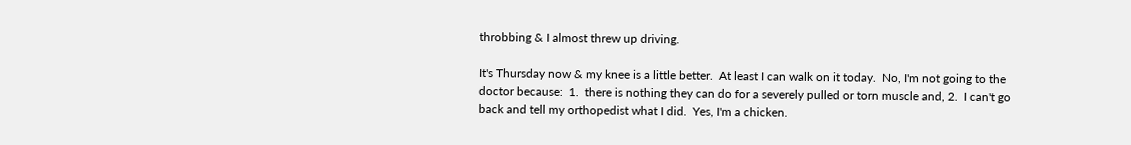throbbing & I almost threw up driving.

It's Thursday now & my knee is a little better.  At least I can walk on it today.  No, I'm not going to the doctor because:  1.  there is nothing they can do for a severely pulled or torn muscle and, 2.  I can't go back and tell my orthopedist what I did.  Yes, I'm a chicken.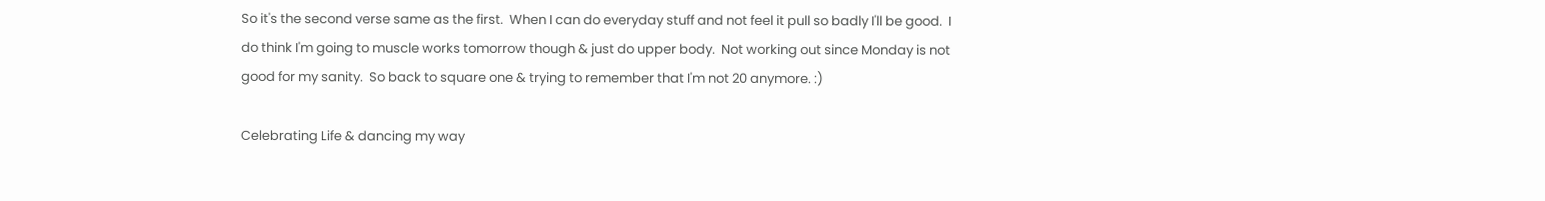So it's the second verse same as the first.  When I can do everyday stuff and not feel it pull so badly I'll be good.  I do think I'm going to muscle works tomorrow though & just do upper body.  Not working out since Monday is not good for my sanity.  So back to square one & trying to remember that I'm not 20 anymore. :)

Celebrating Life & dancing my way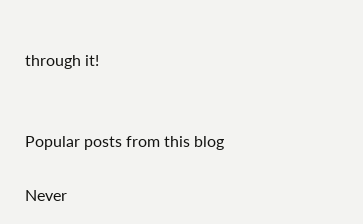through it!


Popular posts from this blog

Never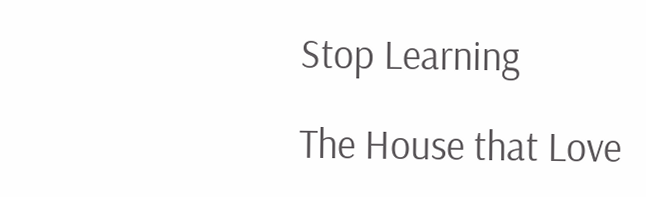Stop Learning

The House that Love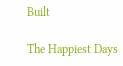Built

The Happiest Days